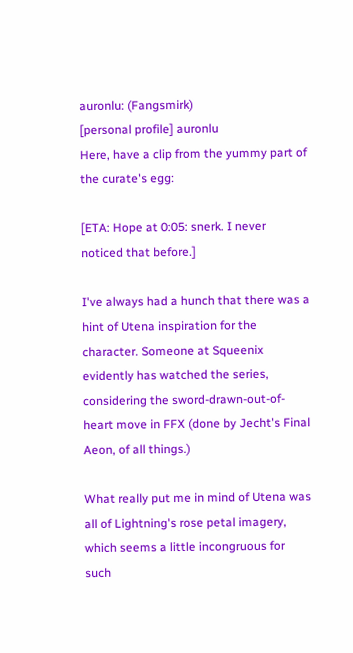auronlu: (Fangsmirk)
[personal profile] auronlu
Here, have a clip from the yummy part of the curate's egg:

[ETA: Hope at 0:05: snerk. I never noticed that before.]

I've always had a hunch that there was a hint of Utena inspiration for the character. Someone at Squeenix evidently has watched the series, considering the sword-drawn-out-of-heart move in FFX (done by Jecht's Final Aeon, of all things.)

What really put me in mind of Utena was all of Lightning's rose petal imagery, which seems a little incongruous for such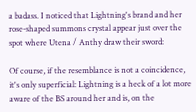a badass. I noticed that Lightning's brand and her rose-shaped summons crystal appear just over the spot where Utena / Anthy draw their sword:

Of course, if the resemblance is not a coincidence, it's only superficial: Lightning is a heck of a lot more aware of the BS around her and is, on the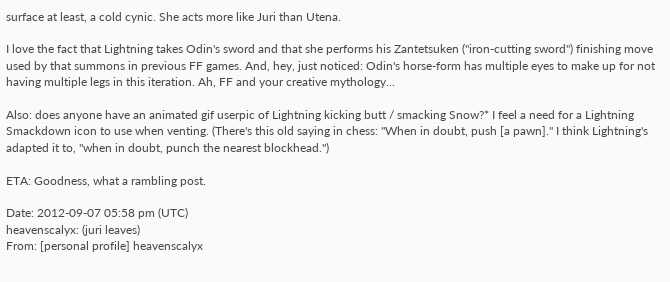surface at least, a cold cynic. She acts more like Juri than Utena.

I love the fact that Lightning takes Odin's sword and that she performs his Zantetsuken ("iron-cutting sword") finishing move used by that summons in previous FF games. And, hey, just noticed: Odin's horse-form has multiple eyes to make up for not having multiple legs in this iteration. Ah, FF and your creative mythology...

Also: does anyone have an animated gif userpic of Lightning kicking butt / smacking Snow?* I feel a need for a Lightning Smackdown icon to use when venting. (There's this old saying in chess: "When in doubt, push [a pawn]." I think Lightning's adapted it to, "when in doubt, punch the nearest blockhead.")

ETA: Goodness, what a rambling post.

Date: 2012-09-07 05:58 pm (UTC)
heavenscalyx: (juri leaves)
From: [personal profile] heavenscalyx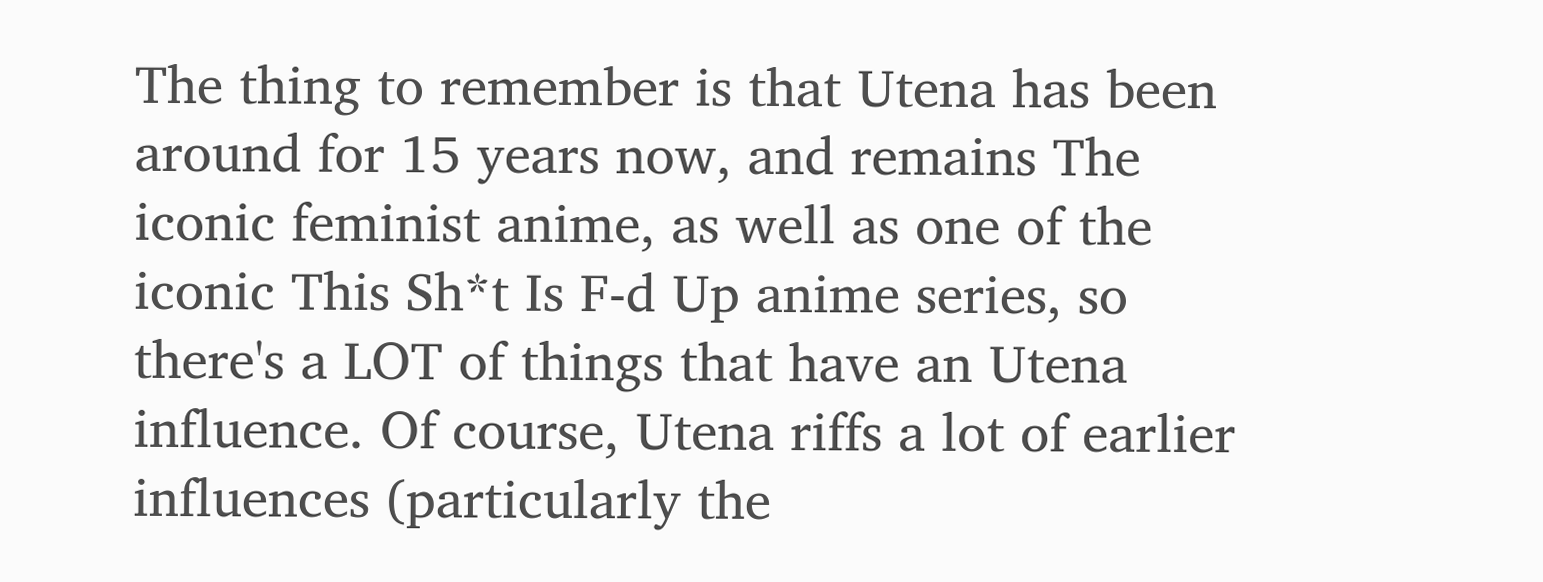The thing to remember is that Utena has been around for 15 years now, and remains The iconic feminist anime, as well as one of the iconic This Sh*t Is F-d Up anime series, so there's a LOT of things that have an Utena influence. Of course, Utena riffs a lot of earlier influences (particularly the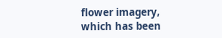flower imagery, which has been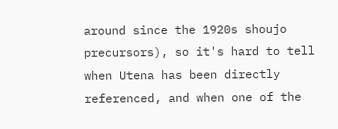around since the 1920s shoujo precursors), so it's hard to tell when Utena has been directly referenced, and when one of the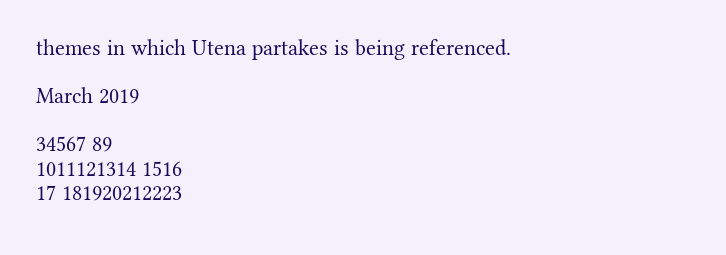themes in which Utena partakes is being referenced.

March 2019

34567 89
1011121314 1516
17 181920212223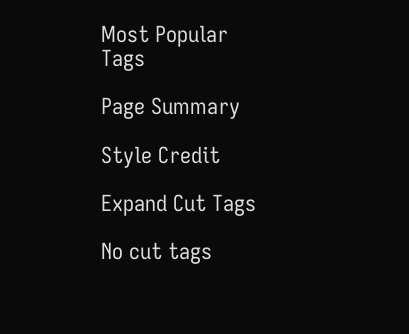Most Popular Tags

Page Summary

Style Credit

Expand Cut Tags

No cut tags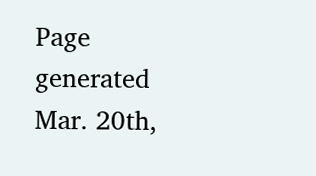Page generated Mar. 20th,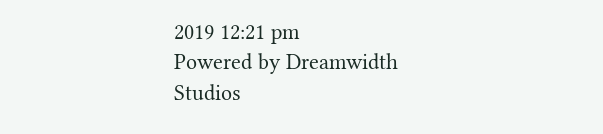2019 12:21 pm
Powered by Dreamwidth Studios